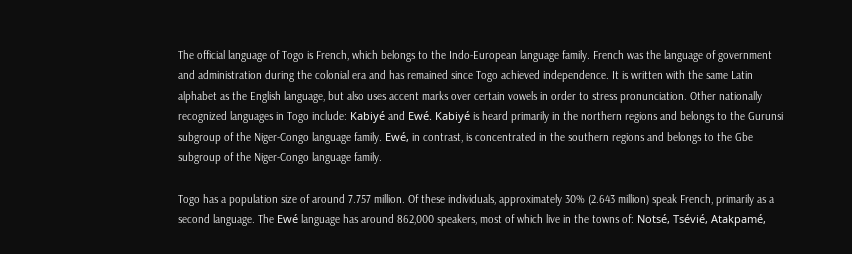The official language of Togo is French, which belongs to the Indo-European language family. French was the language of government and administration during the colonial era and has remained since Togo achieved independence. It is written with the same Latin alphabet as the English language, but also uses accent marks over certain vowels in order to stress pronunciation. Other nationally recognized languages in Togo include: Kabiyé and Ewé. Kabiyé is heard primarily in the northern regions and belongs to the Gurunsi subgroup of the Niger-Congo language family. Ewé, in contrast, is concentrated in the southern regions and belongs to the Gbe subgroup of the Niger-Congo language family.

Togo has a population size of around 7.757 million. Of these individuals, approximately 30% (2.643 million) speak French, primarily as a second language. The Ewé language has around 862,000 speakers, most of which live in the towns of: Notsé, Tsévié, Atakpamé,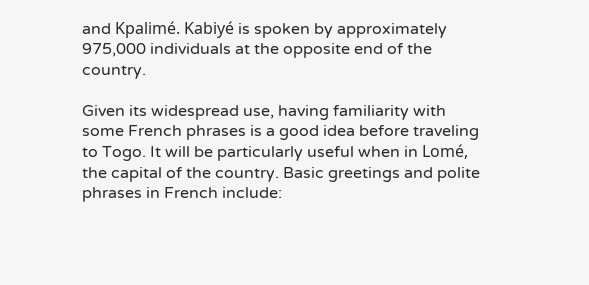and Kpalimé. Kabiyé is spoken by approximately 975,000 individuals at the opposite end of the country.

Given its widespread use, having familiarity with some French phrases is a good idea before traveling to Togo. It will be particularly useful when in Lomé, the capital of the country. Basic greetings and polite phrases in French include: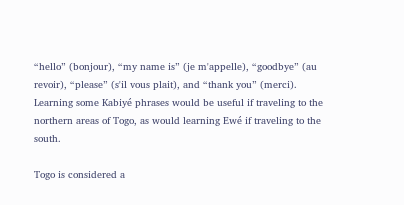“hello” (bonjour), “my name is” (je m'appelle), “goodbye” (au revoir), “please” (s'il vous plait), and “thank you” (merci). Learning some Kabiyé phrases would be useful if traveling to the northern areas of Togo, as would learning Ewé if traveling to the south.

Togo is considered a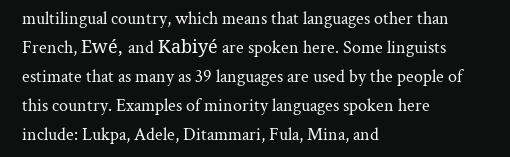multilingual country, which means that languages other than French, Ewé, and Kabiyé are spoken here. Some linguists estimate that as many as 39 languages are used by the people of this country. Examples of minority languages spoken here include: Lukpa, Adele, Ditammari, Fula, Mina, and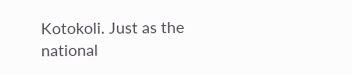Kotokoli. Just as the national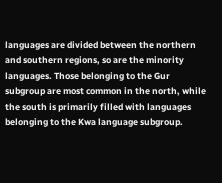languages are divided between the northern and southern regions, so are the minority languages. Those belonging to the Gur subgroup are most common in the north, while the south is primarily filled with languages belonging to the Kwa language subgroup.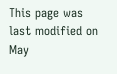This page was last modified on May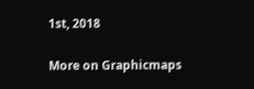1st, 2018

More on Graphicmaps